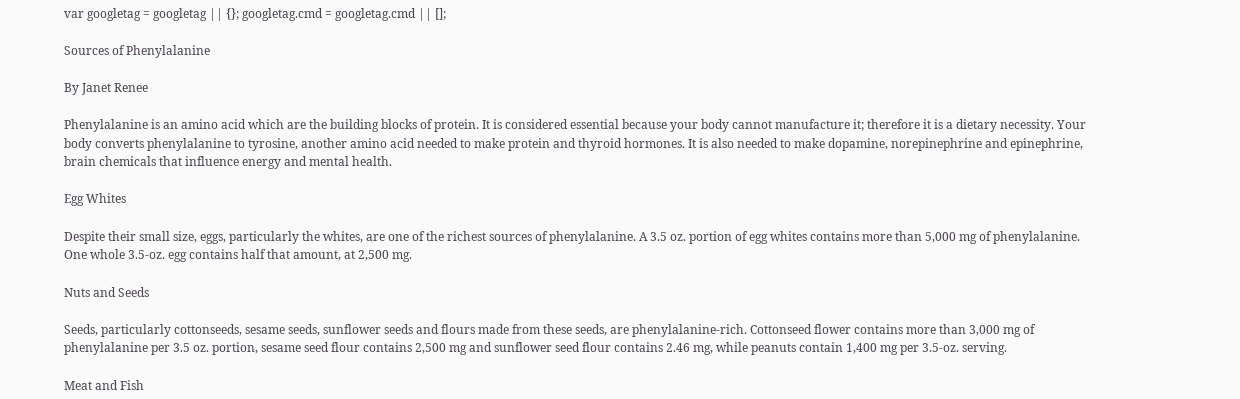var googletag = googletag || {}; googletag.cmd = googletag.cmd || [];

Sources of Phenylalanine

By Janet Renee

Phenylalanine is an amino acid which are the building blocks of protein. It is considered essential because your body cannot manufacture it; therefore it is a dietary necessity. Your body converts phenylalanine to tyrosine, another amino acid needed to make protein and thyroid hormones. It is also needed to make dopamine, norepinephrine and epinephrine, brain chemicals that influence energy and mental health.

Egg Whites

Despite their small size, eggs, particularly the whites, are one of the richest sources of phenylalanine. A 3.5 oz. portion of egg whites contains more than 5,000 mg of phenylalanine. One whole 3.5-oz. egg contains half that amount, at 2,500 mg.

Nuts and Seeds

Seeds, particularly cottonseeds, sesame seeds, sunflower seeds and flours made from these seeds, are phenylalanine-rich. Cottonseed flower contains more than 3,000 mg of phenylalanine per 3.5 oz. portion, sesame seed flour contains 2,500 mg and sunflower seed flour contains 2.46 mg, while peanuts contain 1,400 mg per 3.5-oz. serving.

Meat and Fish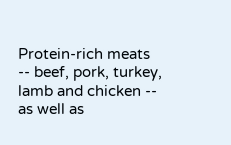Protein-rich meats -- beef, pork, turkey, lamb and chicken -- as well as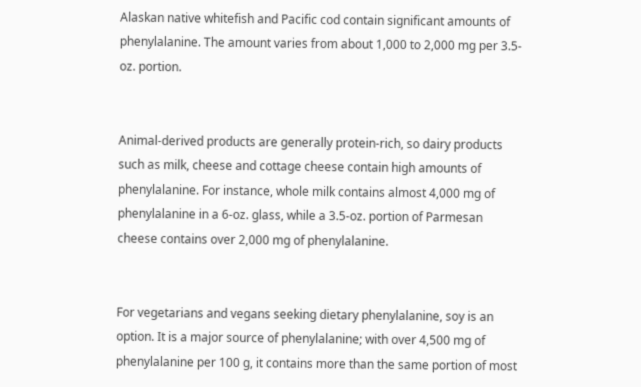Alaskan native whitefish and Pacific cod contain significant amounts of phenylalanine. The amount varies from about 1,000 to 2,000 mg per 3.5-oz. portion.


Animal-derived products are generally protein-rich, so dairy products such as milk, cheese and cottage cheese contain high amounts of phenylalanine. For instance, whole milk contains almost 4,000 mg of phenylalanine in a 6-oz. glass, while a 3.5-oz. portion of Parmesan cheese contains over 2,000 mg of phenylalanine.


For vegetarians and vegans seeking dietary phenylalanine, soy is an option. It is a major source of phenylalanine; with over 4,500 mg of phenylalanine per 100 g, it contains more than the same portion of most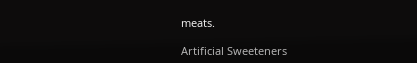meats.

Artificial Sweeteners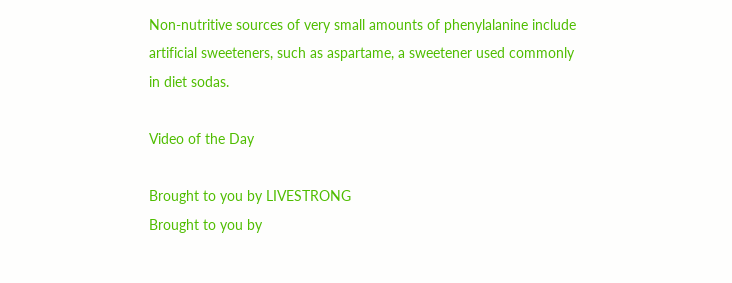Non-nutritive sources of very small amounts of phenylalanine include artificial sweeteners, such as aspartame, a sweetener used commonly in diet sodas.

Video of the Day

Brought to you by LIVESTRONG
Brought to you by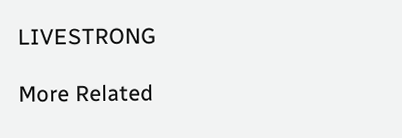LIVESTRONG

More Related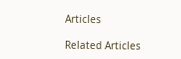Articles

Related Articles